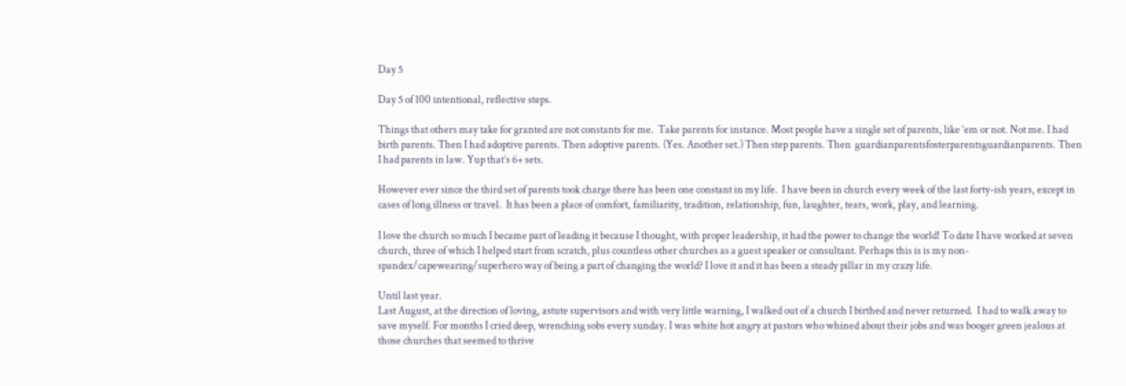Day 5

Day 5 of 100 intentional, reflective steps.

Things that others may take for granted are not constants for me.  Take parents for instance. Most people have a single set of parents, like ’em or not. Not me. I had birth parents. Then I had adoptive parents. Then adoptive parents. (Yes. Another set.) Then step parents. Then  guardianparentsfosterparentsguardianparents. Then I had parents in law. Yup that’s 6+ sets.

However ever since the third set of parents took charge there has been one constant in my life.  I have been in church every week of the last forty-ish years, except in cases of long illness or travel.  It has been a place of comfort, familiarity, tradition, relationship, fun, laughter, tears, work, play, and learning.

I love the church so much I became part of leading it because I thought, with proper leadership, it had the power to change the world! To date I have worked at seven church, three of which I helped start from scratch, plus countless other churches as a guest speaker or consultant. Perhaps this is is my non-spandex/capewearing/superhero way of being a part of changing the world? I love it and it has been a steady pillar in my crazy life.

Until last year.
Last August, at the direction of loving, astute supervisors and with very little warning, I walked out of a church I birthed and never returned.  I had to walk away to save myself. For months I cried deep, wrenching sobs every sunday. I was white hot angry at pastors who whined about their jobs and was booger green jealous at those churches that seemed to thrive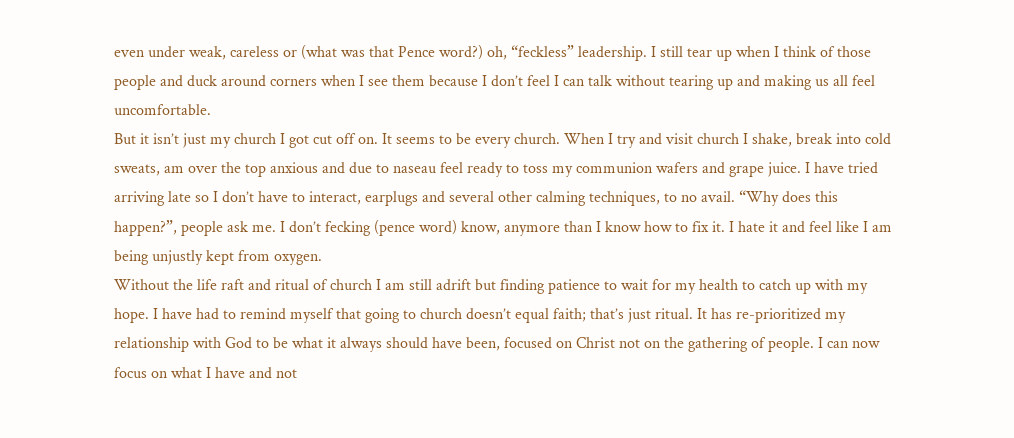even under weak, careless or (what was that Pence word?) oh, “feckless” leadership. I still tear up when I think of those people and duck around corners when I see them because I don’t feel I can talk without tearing up and making us all feel uncomfortable.
But it isn’t just my church I got cut off on. It seems to be every church. When I try and visit church I shake, break into cold sweats, am over the top anxious and due to naseau feel ready to toss my communion wafers and grape juice. I have tried arriving late so I don’t have to interact, earplugs and several other calming techniques, to no avail. “Why does this happen?”, people ask me. I don’t fecking (pence word) know, anymore than I know how to fix it. I hate it and feel like I am being unjustly kept from oxygen.
Without the life raft and ritual of church I am still adrift but finding patience to wait for my health to catch up with my hope. I have had to remind myself that going to church doesn’t equal faith; that’s just ritual. It has re-prioritized my relationship with God to be what it always should have been, focused on Christ not on the gathering of people. I can now focus on what I have and not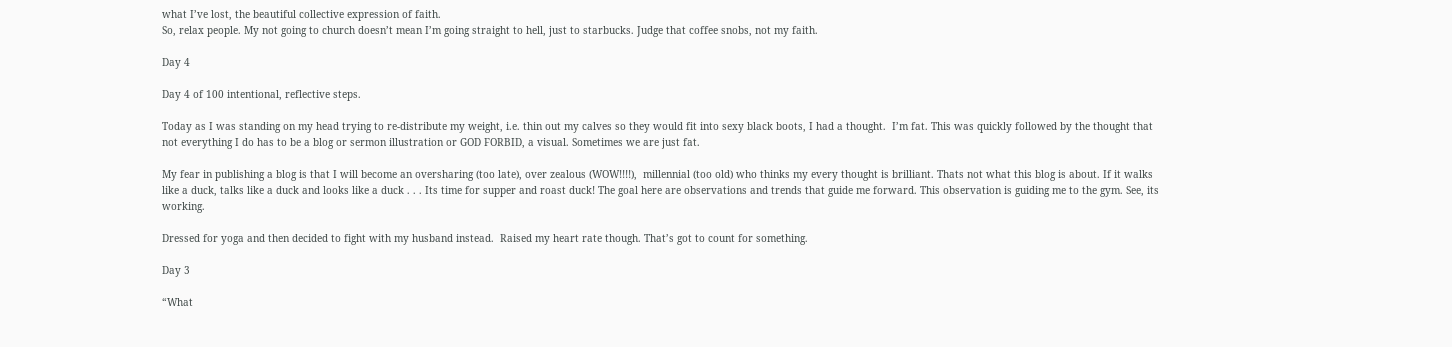what I’ve lost, the beautiful collective expression of faith.
So, relax people. My not going to church doesn’t mean I’m going straight to hell, just to starbucks. Judge that coffee snobs, not my faith.

Day 4

Day 4 of 100 intentional, reflective steps.

Today as I was standing on my head trying to re-distribute my weight, i.e. thin out my calves so they would fit into sexy black boots, I had a thought.  I’m fat. This was quickly followed by the thought that not everything I do has to be a blog or sermon illustration or GOD FORBID, a visual. Sometimes we are just fat.

My fear in publishing a blog is that I will become an oversharing (too late), over zealous (WOW!!!!),  millennial (too old) who thinks my every thought is brilliant. Thats not what this blog is about. If it walks like a duck, talks like a duck and looks like a duck . . . Its time for supper and roast duck! The goal here are observations and trends that guide me forward. This observation is guiding me to the gym. See, its working.

Dressed for yoga and then decided to fight with my husband instead.  Raised my heart rate though. That’s got to count for something.

Day 3

“What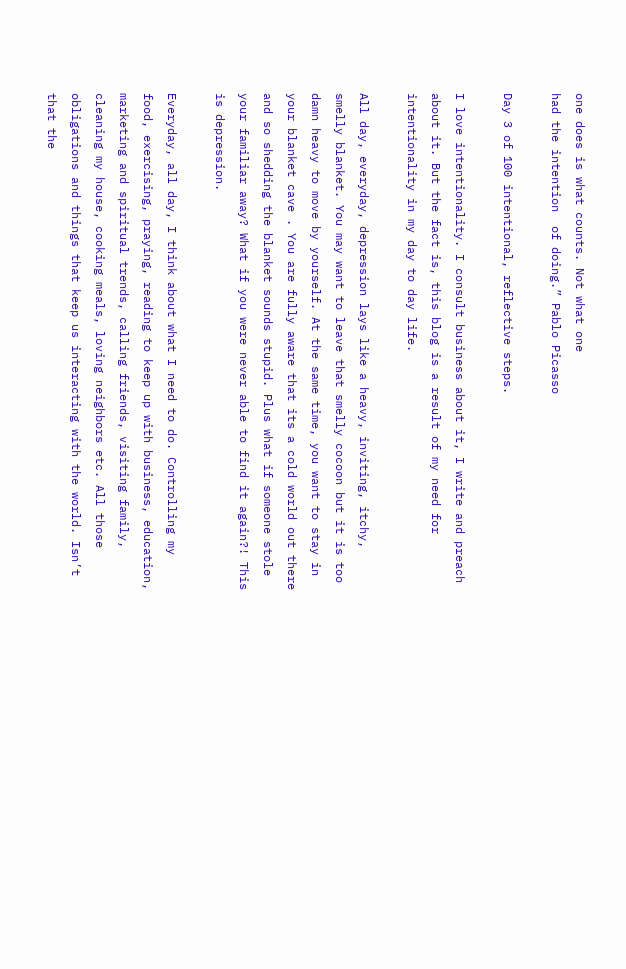one does is what counts. Not what one
had the intention  of doing.” Pablo Picasso

Day 3 of 100 intentional, reflective steps.

I love intentionality. I consult business about it, I write and preach about it. But the fact is, this blog is a result of my need for intentionality in my day to day life.

All day, everyday, depression lays like a heavy, inviting, itchy, smelly blanket. You may want to leave that smelly cocoon but it is too damn heavy to move by yourself. At the same time, you want to stay in your blanket cave . You are fully aware that its a cold world out there and so shedding the blanket sounds stupid. Plus what if someone stole your familiar away? What if you were never able to find it again?! This is depression.

Everyday, all day, I think about what I need to do. Controlling my food, exercising, praying, reading to keep up with business, education, marketing and spiritual trends, calling friends, visiting family, cleaning my house, cooking meals, loving neighbors etc. All those obligations and things that keep us interacting with the world. Isn’t that the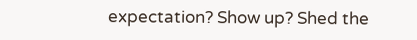expectation? Show up? Shed the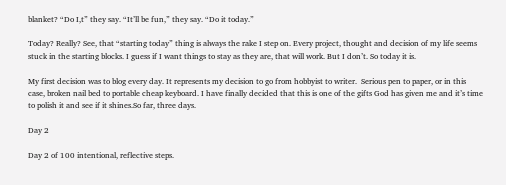blanket? “Do I,t” they say. “It’ll be fun,” they say. “Do it today.”

Today? Really? See, that “starting today” thing is always the rake I step on. Every project, thought and decision of my life seems stuck in the starting blocks. I guess if I want things to stay as they are, that will work. But I don’t. So today it is.

My first decision was to blog every day. It represents my decision to go from hobbyist to writer.  Serious pen to paper, or in this case, broken nail bed to portable cheap keyboard. I have finally decided that this is one of the gifts God has given me and it’s time to polish it and see if it shines.So far, three days.

Day 2

Day 2 of 100 intentional, reflective steps.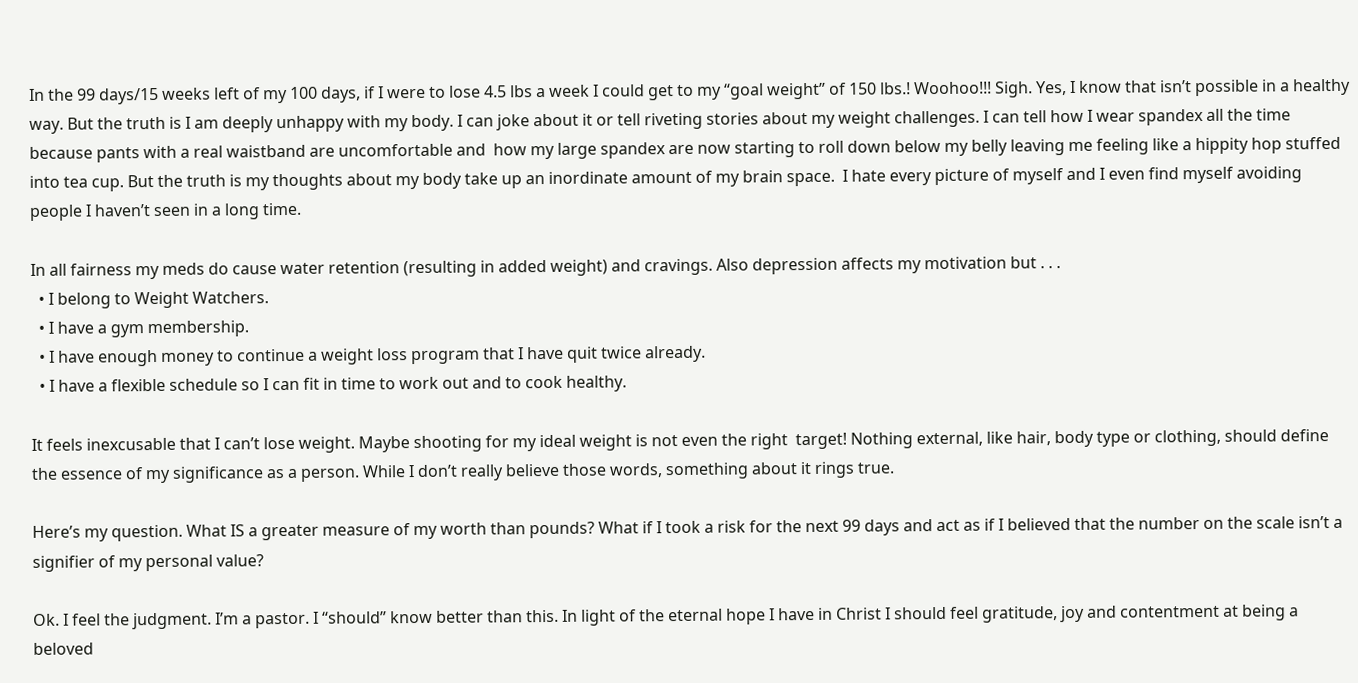In the 99 days/15 weeks left of my 100 days, if I were to lose 4.5 lbs a week I could get to my “goal weight” of 150 lbs.! Woohoo!!! Sigh. Yes, I know that isn’t possible in a healthy way. But the truth is I am deeply unhappy with my body. I can joke about it or tell riveting stories about my weight challenges. I can tell how I wear spandex all the time because pants with a real waistband are uncomfortable and  how my large spandex are now starting to roll down below my belly leaving me feeling like a hippity hop stuffed into tea cup. But the truth is my thoughts about my body take up an inordinate amount of my brain space.  I hate every picture of myself and I even find myself avoiding people I haven’t seen in a long time.

In all fairness my meds do cause water retention (resulting in added weight) and cravings. Also depression affects my motivation but . . .
  • I belong to Weight Watchers.
  • I have a gym membership.
  • I have enough money to continue a weight loss program that I have quit twice already.
  • I have a flexible schedule so I can fit in time to work out and to cook healthy.

It feels inexcusable that I can’t lose weight. Maybe shooting for my ideal weight is not even the right  target! Nothing external, like hair, body type or clothing, should define the essence of my significance as a person. While I don’t really believe those words, something about it rings true.

Here’s my question. What IS a greater measure of my worth than pounds? What if I took a risk for the next 99 days and act as if I believed that the number on the scale isn’t a signifier of my personal value?

Ok. I feel the judgment. I’m a pastor. I “should” know better than this. In light of the eternal hope I have in Christ I should feel gratitude, joy and contentment at being a beloved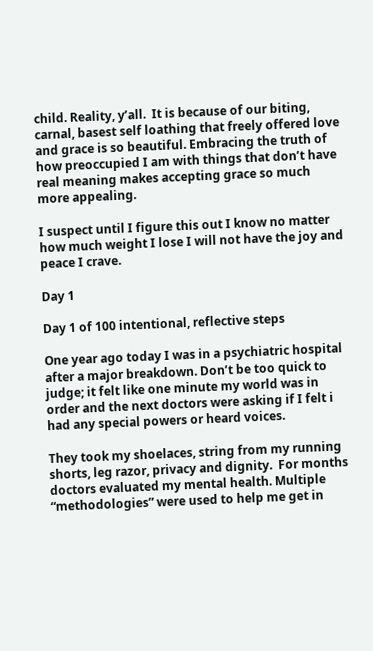child. Reality, y’all.  It is because of our biting, carnal, basest self loathing that freely offered love and grace is so beautiful. Embracing the truth of how preoccupied I am with things that don’t have real meaning makes accepting grace so much more appealing.

I suspect until I figure this out I know no matter how much weight I lose I will not have the joy and peace I crave.

Day 1

Day 1 of 100 intentional, reflective steps

One year ago today I was in a psychiatric hospital after a major breakdown. Don’t be too quick to judge; it felt like one minute my world was in order and the next doctors were asking if I felt i had any special powers or heard voices.

They took my shoelaces, string from my running shorts, leg razor, privacy and dignity.  For months doctors evaluated my mental health. Multiple “methodologies” were used to help me get in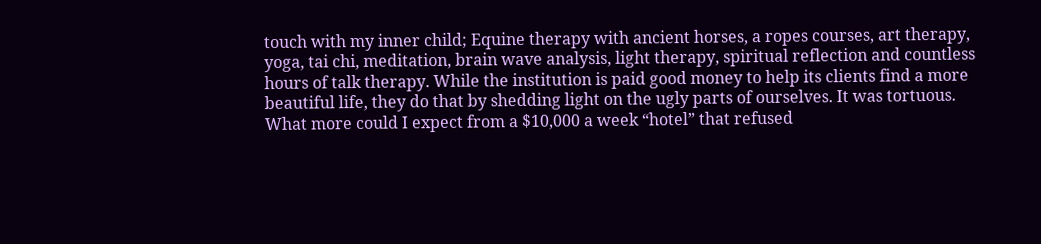touch with my inner child; Equine therapy with ancient horses, a ropes courses, art therapy, yoga, tai chi, meditation, brain wave analysis, light therapy, spiritual reflection and countless hours of talk therapy. While the institution is paid good money to help its clients find a more beautiful life, they do that by shedding light on the ugly parts of ourselves. It was tortuous. What more could I expect from a $10,000 a week “hotel” that refused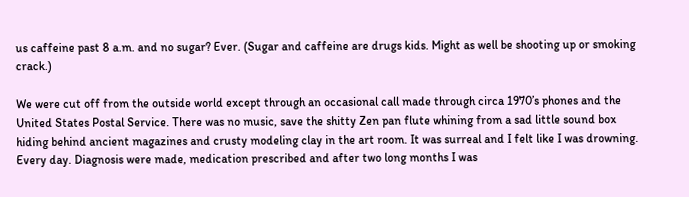us caffeine past 8 a.m. and no sugar? Ever. (Sugar and caffeine are drugs kids. Might as well be shooting up or smoking crack.)

We were cut off from the outside world except through an occasional call made through circa 1970’s phones and the United States Postal Service. There was no music, save the shitty Zen pan flute whining from a sad little sound box hiding behind ancient magazines and crusty modeling clay in the art room. It was surreal and I felt like I was drowning. Every day. Diagnosis were made, medication prescribed and after two long months I was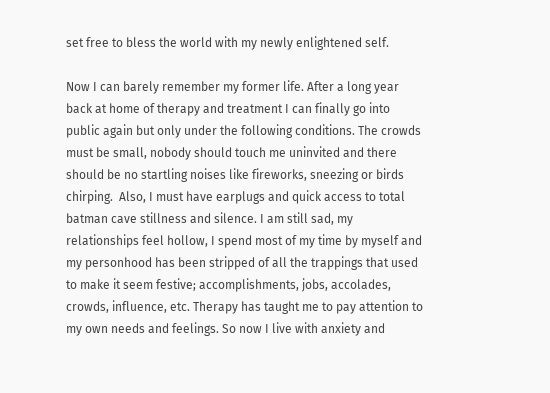set free to bless the world with my newly enlightened self.

Now I can barely remember my former life. After a long year back at home of therapy and treatment I can finally go into public again but only under the following conditions. The crowds must be small, nobody should touch me uninvited and there should be no startling noises like fireworks, sneezing or birds chirping.  Also, I must have earplugs and quick access to total batman cave stillness and silence. I am still sad, my relationships feel hollow, I spend most of my time by myself and my personhood has been stripped of all the trappings that used to make it seem festive; accomplishments, jobs, accolades, crowds, influence, etc. Therapy has taught me to pay attention to my own needs and feelings. So now I live with anxiety and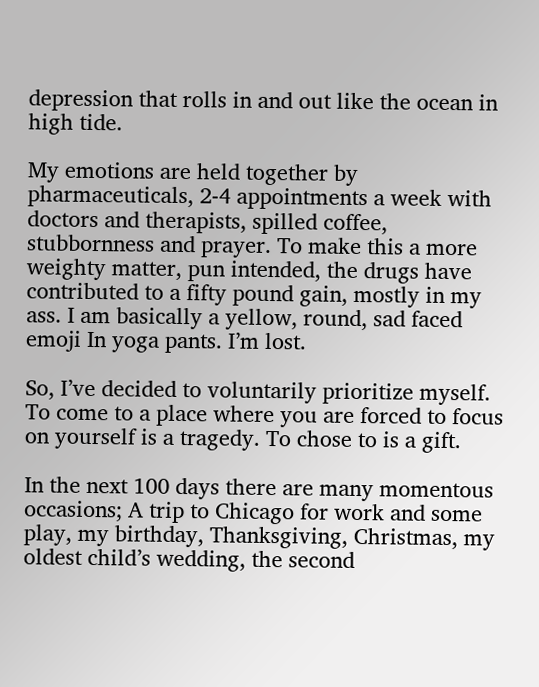depression that rolls in and out like the ocean in high tide.

My emotions are held together by pharmaceuticals, 2-4 appointments a week with doctors and therapists, spilled coffee, stubbornness and prayer. To make this a more weighty matter, pun intended, the drugs have contributed to a fifty pound gain, mostly in my ass. I am basically a yellow, round, sad faced emoji In yoga pants. I’m lost.

So, I’ve decided to voluntarily prioritize myself. To come to a place where you are forced to focus on yourself is a tragedy. To chose to is a gift.

In the next 100 days there are many momentous occasions; A trip to Chicago for work and some play, my birthday, Thanksgiving, Christmas, my oldest child’s wedding, the second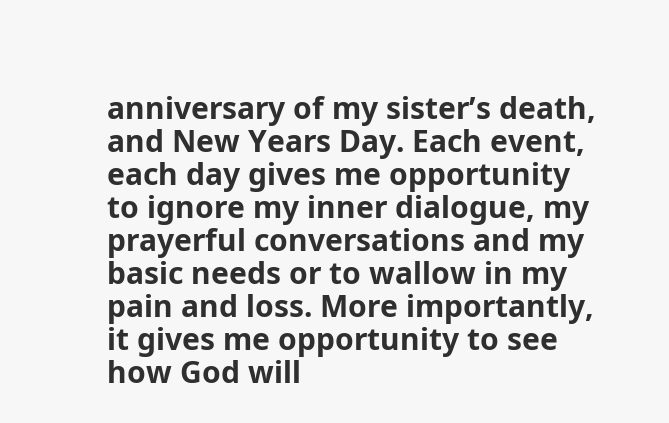anniversary of my sister’s death, and New Years Day. Each event, each day gives me opportunity to ignore my inner dialogue, my prayerful conversations and my basic needs or to wallow in my pain and loss. More importantly, it gives me opportunity to see how God will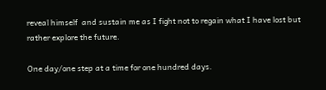reveal himself  and sustain me as I fight not to regain what I have lost but rather explore the future.

One day/one step at a time for one hundred days.